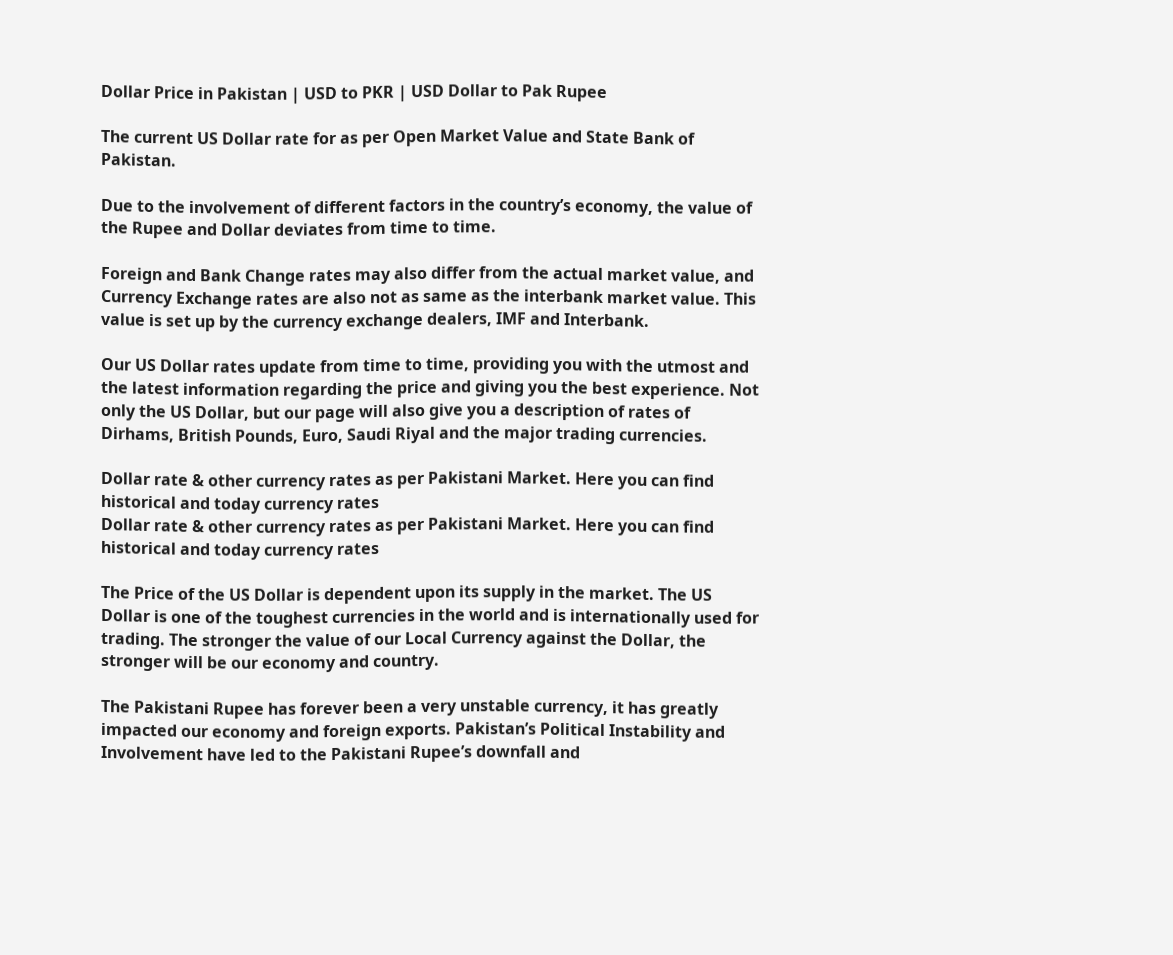Dollar Price in Pakistan | USD to PKR | USD Dollar to Pak Rupee

The current US Dollar rate for as per Open Market Value and State Bank of Pakistan.

Due to the involvement of different factors in the country’s economy, the value of the Rupee and Dollar deviates from time to time.

Foreign and Bank Change rates may also differ from the actual market value, and Currency Exchange rates are also not as same as the interbank market value. This value is set up by the currency exchange dealers, IMF and Interbank.

Our US Dollar rates update from time to time, providing you with the utmost and the latest information regarding the price and giving you the best experience. Not only the US Dollar, but our page will also give you a description of rates of Dirhams, British Pounds, Euro, Saudi Riyal and the major trading currencies.

Dollar rate & other currency rates as per Pakistani Market. Here you can find historical and today currency rates
Dollar rate & other currency rates as per Pakistani Market. Here you can find historical and today currency rates

The Price of the US Dollar is dependent upon its supply in the market. The US Dollar is one of the toughest currencies in the world and is internationally used for trading. The stronger the value of our Local Currency against the Dollar, the stronger will be our economy and country.

The Pakistani Rupee has forever been a very unstable currency, it has greatly impacted our economy and foreign exports. Pakistan’s Political Instability and Involvement have led to the Pakistani Rupee’s downfall and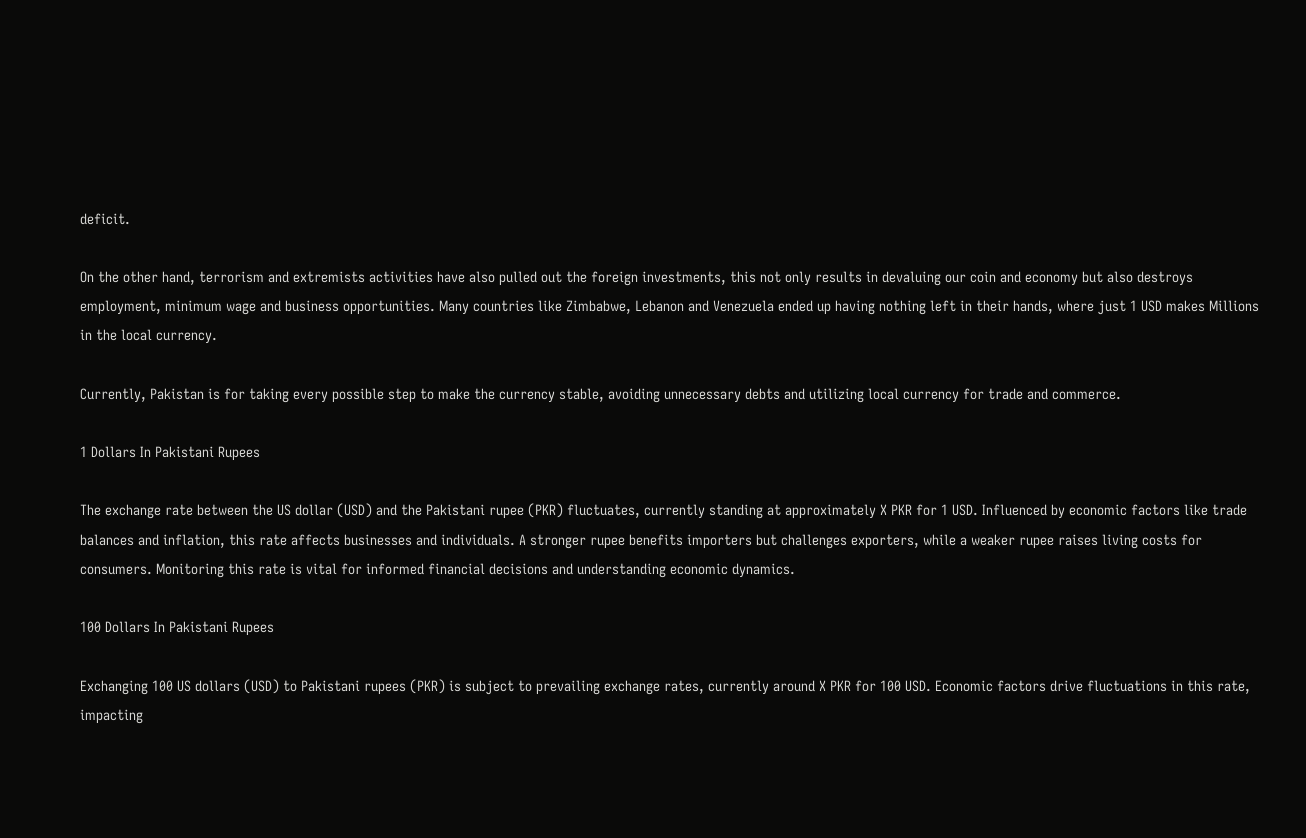deficit.

On the other hand, terrorism and extremists activities have also pulled out the foreign investments, this not only results in devaluing our coin and economy but also destroys employment, minimum wage and business opportunities. Many countries like Zimbabwe, Lebanon and Venezuela ended up having nothing left in their hands, where just 1 USD makes Millions in the local currency.

Currently, Pakistan is for taking every possible step to make the currency stable, avoiding unnecessary debts and utilizing local currency for trade and commerce.

1 Dollars In Pakistani Rupees

The exchange rate between the US dollar (USD) and the Pakistani rupee (PKR) fluctuates, currently standing at approximately X PKR for 1 USD. Influenced by economic factors like trade balances and inflation, this rate affects businesses and individuals. A stronger rupee benefits importers but challenges exporters, while a weaker rupee raises living costs for consumers. Monitoring this rate is vital for informed financial decisions and understanding economic dynamics.

100 Dollars In Pakistani Rupees

Exchanging 100 US dollars (USD) to Pakistani rupees (PKR) is subject to prevailing exchange rates, currently around X PKR for 100 USD. Economic factors drive fluctuations in this rate, impacting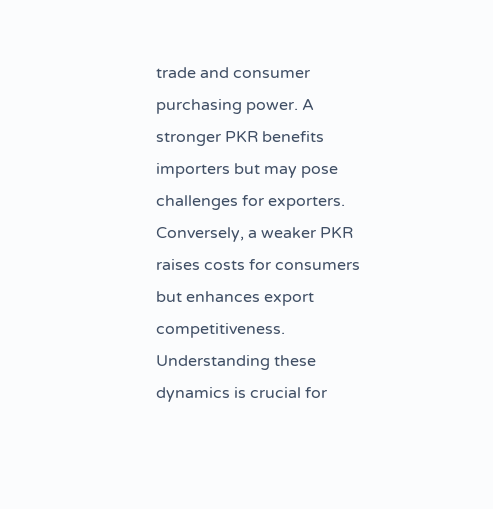trade and consumer purchasing power. A stronger PKR benefits importers but may pose challenges for exporters. Conversely, a weaker PKR raises costs for consumers but enhances export competitiveness. Understanding these dynamics is crucial for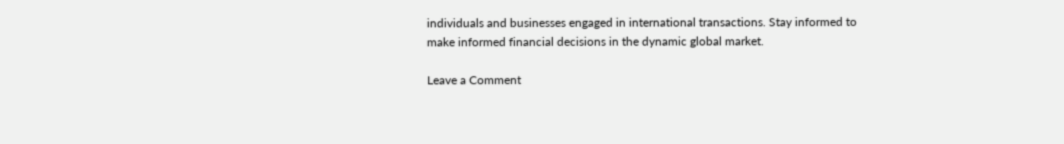individuals and businesses engaged in international transactions. Stay informed to make informed financial decisions in the dynamic global market.

Leave a Comment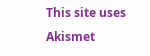This site uses Akismet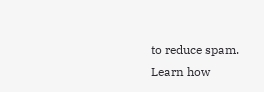to reduce spam. Learn how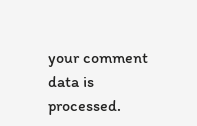your comment data is processed.